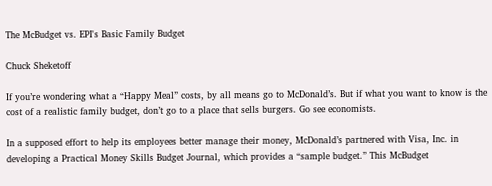The McBudget vs. EPI's Basic Family Budget

Chuck Sheketoff

If you’re wondering what a “Happy Meal” costs, by all means go to McDonald’s. But if what you want to know is the cost of a realistic family budget, don’t go to a place that sells burgers. Go see economists.

In a supposed effort to help its employees better manage their money, McDonald’s partnered with Visa, Inc. in developing a Practical Money Skills Budget Journal, which provides a “sample budget.” This McBudget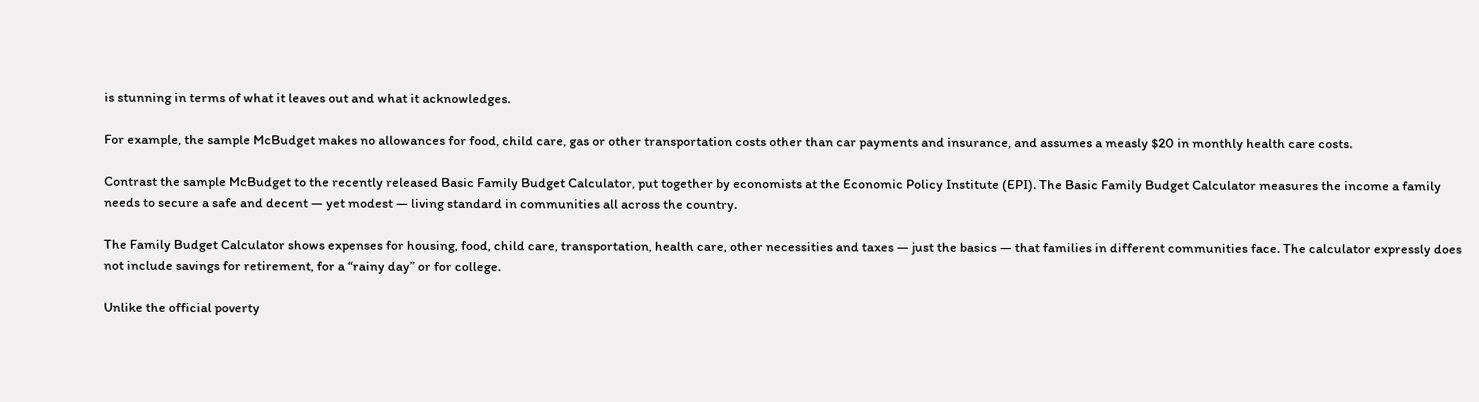is stunning in terms of what it leaves out and what it acknowledges.

For example, the sample McBudget makes no allowances for food, child care, gas or other transportation costs other than car payments and insurance, and assumes a measly $20 in monthly health care costs.

Contrast the sample McBudget to the recently released Basic Family Budget Calculator, put together by economists at the Economic Policy Institute (EPI). The Basic Family Budget Calculator measures the income a family needs to secure a safe and decent — yet modest — living standard in communities all across the country.

The Family Budget Calculator shows expenses for housing, food, child care, transportation, health care, other necessities and taxes — just the basics — that families in different communities face. The calculator expressly does not include savings for retirement, for a “rainy day” or for college.

Unlike the official poverty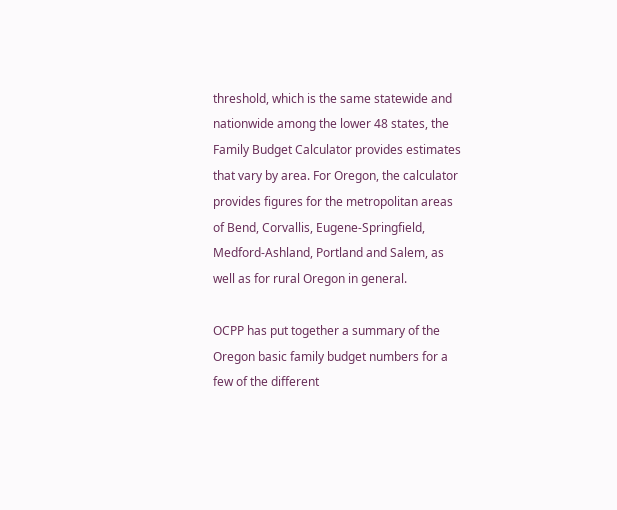threshold, which is the same statewide and nationwide among the lower 48 states, the Family Budget Calculator provides estimates that vary by area. For Oregon, the calculator provides figures for the metropolitan areas of Bend, Corvallis, Eugene-Springfield, Medford-Ashland, Portland and Salem, as well as for rural Oregon in general.

OCPP has put together a summary of the Oregon basic family budget numbers for a few of the different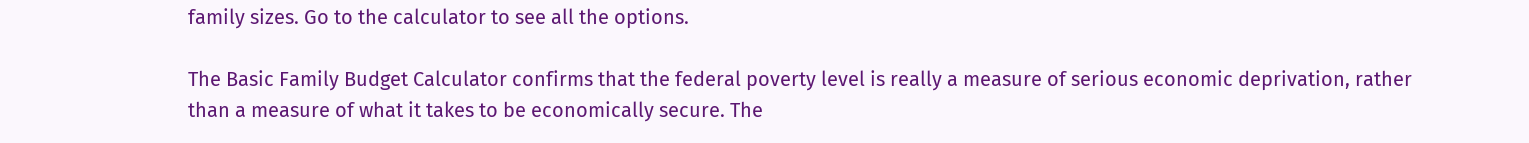family sizes. Go to the calculator to see all the options.

The Basic Family Budget Calculator confirms that the federal poverty level is really a measure of serious economic deprivation, rather than a measure of what it takes to be economically secure. The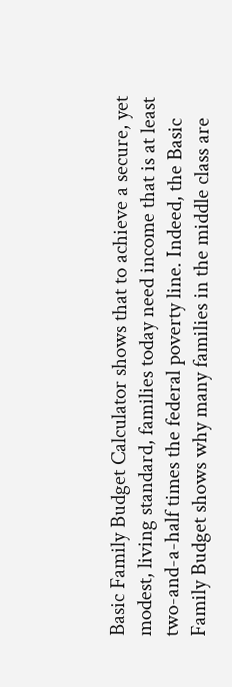Basic Family Budget Calculator shows that to achieve a secure, yet modest, living standard, families today need income that is at least two-and-a-half times the federal poverty line. Indeed, the Basic Family Budget shows why many families in the middle class are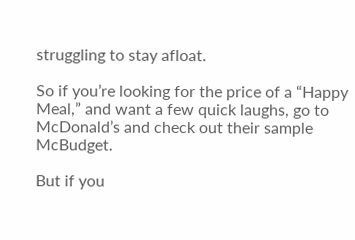struggling to stay afloat.

So if you’re looking for the price of a “Happy Meal,” and want a few quick laughs, go to McDonald’s and check out their sample McBudget.

But if you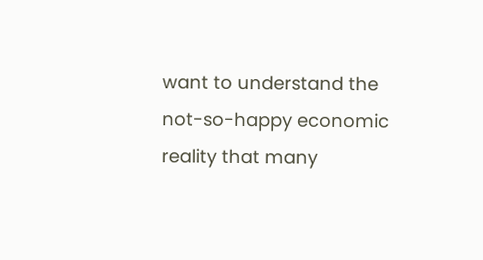want to understand the not-so-happy economic reality that many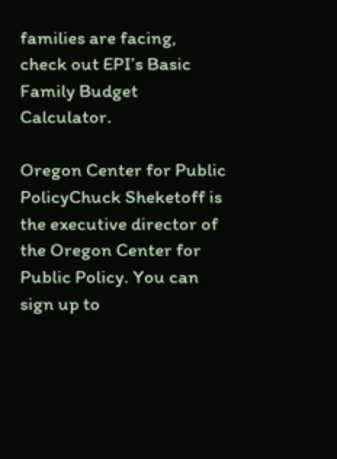families are facing, check out EPI’s Basic Family Budget Calculator.

Oregon Center for Public PolicyChuck Sheketoff is the executive director of the Oregon Center for Public Policy. You can sign up to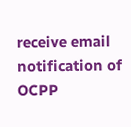receive email notification of OCPP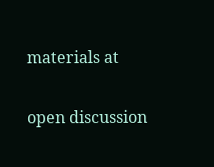materials at

open discussion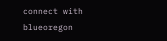connect with blueoregon